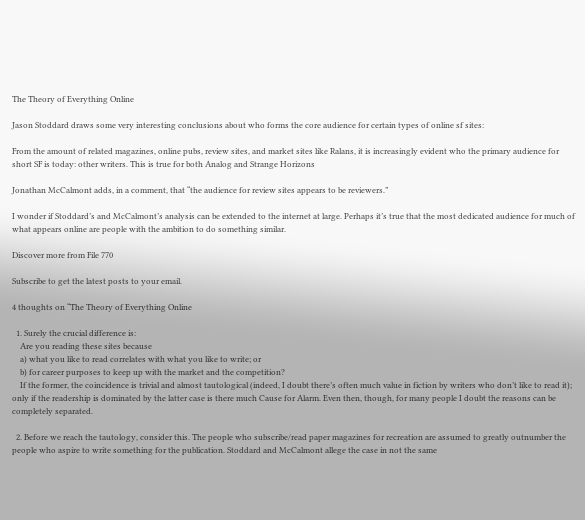The Theory of Everything Online

Jason Stoddard draws some very interesting conclusions about who forms the core audience for certain types of online sf sites:

From the amount of related magazines, online pubs, review sites, and market sites like Ralans, it is increasingly evident who the primary audience for short SF is today: other writers. This is true for both Analog and Strange Horizons

Jonathan McCalmont adds, in a comment, that “the audience for review sites appears to be reviewers.”

I wonder if Stoddard’s and McCalmont’s analysis can be extended to the internet at large. Perhaps it’s true that the most dedicated audience for much of what appears online are people with the ambition to do something similar.

Discover more from File 770

Subscribe to get the latest posts to your email.

4 thoughts on “The Theory of Everything Online

  1. Surely the crucial difference is:
    Are you reading these sites because
    a) what you like to read correlates with what you like to write; or
    b) for career purposes to keep up with the market and the competition?
    If the former, the coincidence is trivial and almost tautological (indeed, I doubt there’s often much value in fiction by writers who don’t like to read it); only if the readership is dominated by the latter case is there much Cause for Alarm. Even then, though, for many people I doubt the reasons can be completely separated.

  2. Before we reach the tautology, consider this. The people who subscribe/read paper magazines for recreation are assumed to greatly outnumber the people who aspire to write something for the publication. Stoddard and McCalmont allege the case in not the same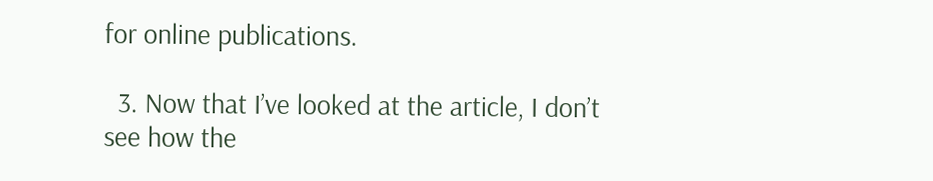for online publications.

  3. Now that I’ve looked at the article, I don’t see how the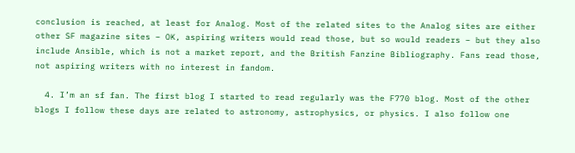conclusion is reached, at least for Analog. Most of the related sites to the Analog sites are either other SF magazine sites – OK, aspiring writers would read those, but so would readers – but they also include Ansible, which is not a market report, and the British Fanzine Bibliography. Fans read those, not aspiring writers with no interest in fandom.

  4. I’m an sf fan. The first blog I started to read regularly was the F770 blog. Most of the other blogs I follow these days are related to astronomy, astrophysics, or physics. I also follow one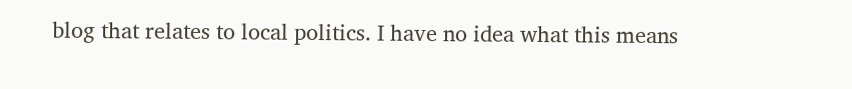blog that relates to local politics. I have no idea what this means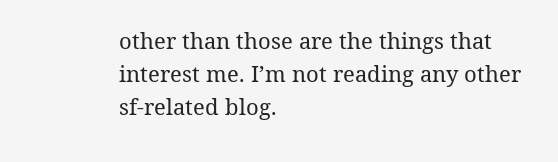other than those are the things that interest me. I’m not reading any other sf-related blog.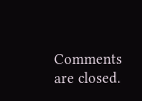Comments are closed.